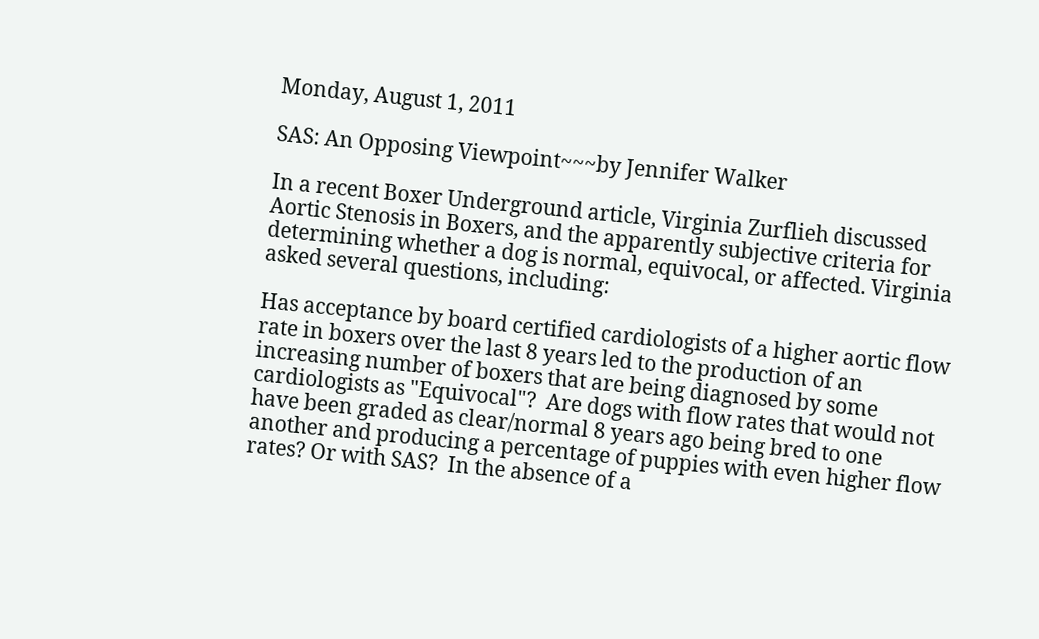Monday, August 1, 2011

SAS: An Opposing Viewpoint~~~by Jennifer Walker

In a recent Boxer Underground article, Virginia Zurflieh discussed Aortic Stenosis in Boxers, and the apparently subjective criteria for determining whether a dog is normal, equivocal, or affected. Virginia asked several questions, including:

Has acceptance by board certified cardiologists of a higher aortic flow rate in boxers over the last 8 years led to the production of an increasing number of boxers that are being diagnosed by some cardiologists as "Equivocal"?  Are dogs with flow rates that would not have been graded as clear/normal 8 years ago being bred to one another and producing a percentage of puppies with even higher flow rates? Or with SAS?  In the absence of a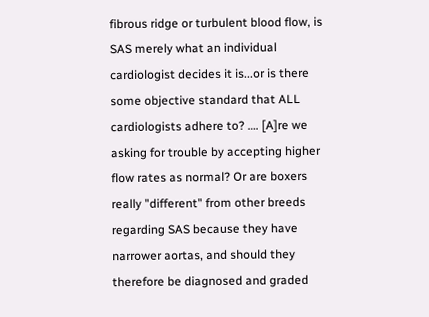fibrous ridge or turbulent blood flow, is SAS merely what an individual cardiologist decides it is...or is there some objective standard that ALL cardiologists adhere to? …. [A]re we asking for trouble by accepting higher flow rates as normal? Or are boxers really "different" from other breeds regarding SAS because they have narrower aortas, and should they therefore be diagnosed and graded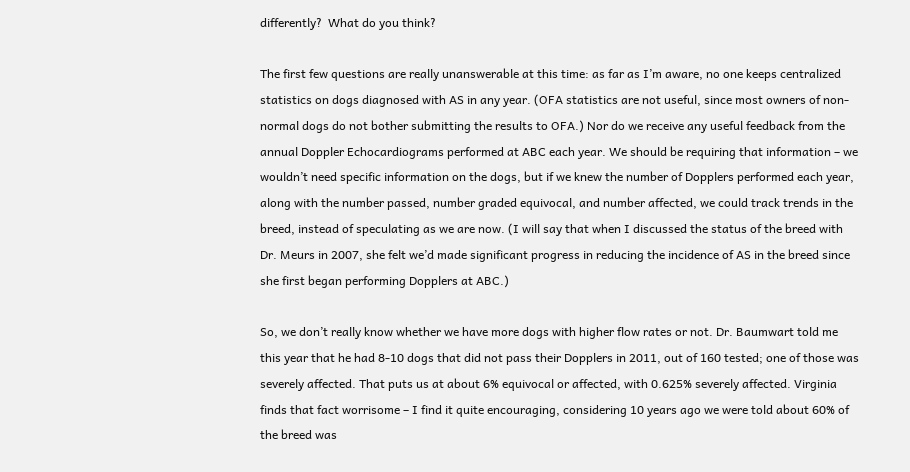differently?  What do you think?

The first few questions are really unanswerable at this time: as far as I’m aware, no one keeps centralized statistics on dogs diagnosed with AS in any year. (OFA statistics are not useful, since most owners of non-normal dogs do not bother submitting the results to OFA.) Nor do we receive any useful feedback from the annual Doppler Echocardiograms performed at ABC each year. We should be requiring that information – we wouldn’t need specific information on the dogs, but if we knew the number of Dopplers performed each year, along with the number passed, number graded equivocal, and number affected, we could track trends in the breed, instead of speculating as we are now. (I will say that when I discussed the status of the breed with Dr. Meurs in 2007, she felt we’d made significant progress in reducing the incidence of AS in the breed since she first began performing Dopplers at ABC.)

So, we don’t really know whether we have more dogs with higher flow rates or not. Dr. Baumwart told me this year that he had 8-10 dogs that did not pass their Dopplers in 2011, out of 160 tested; one of those was severely affected. That puts us at about 6% equivocal or affected, with 0.625% severely affected. Virginia finds that fact worrisome – I find it quite encouraging, considering 10 years ago we were told about 60% of the breed was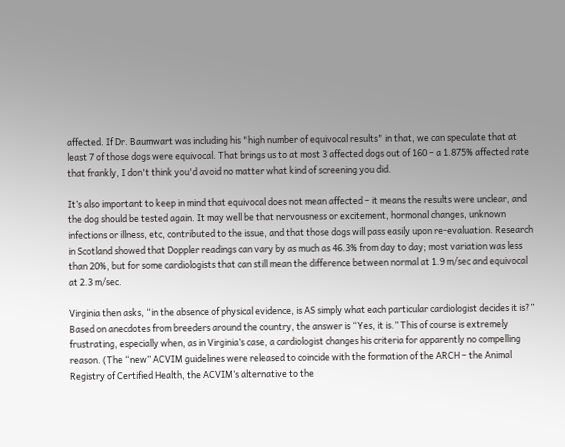affected. If Dr. Baumwart was including his "high number of equivocal results" in that, we can speculate that at least 7 of those dogs were equivocal. That brings us to at most 3 affected dogs out of 160 – a 1.875% affected rate that frankly, I don't think you'd avoid no matter what kind of screening you did.

It’s also important to keep in mind that equivocal does not mean affected – it means the results were unclear, and the dog should be tested again. It may well be that nervousness or excitement, hormonal changes, unknown infections or illness, etc, contributed to the issue, and that those dogs will pass easily upon re-evaluation. Research in Scotland showed that Doppler readings can vary by as much as 46.3% from day to day; most variation was less than 20%, but for some cardiologists that can still mean the difference between normal at 1.9 m/sec and equivocal at 2.3 m/sec.

Virginia then asks, “in the absence of physical evidence, is AS simply what each particular cardiologist decides it is?” Based on anecdotes from breeders around the country, the answer is “Yes, it is.” This of course is extremely frustrating, especially when, as in Virginia’s case, a cardiologist changes his criteria for apparently no compelling reason. (The “new” ACVIM guidelines were released to coincide with the formation of the ARCH – the Animal Registry of Certified Health, the ACVIM’s alternative to the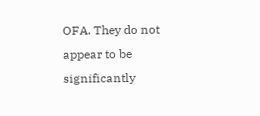OFA. They do not appear to be significantly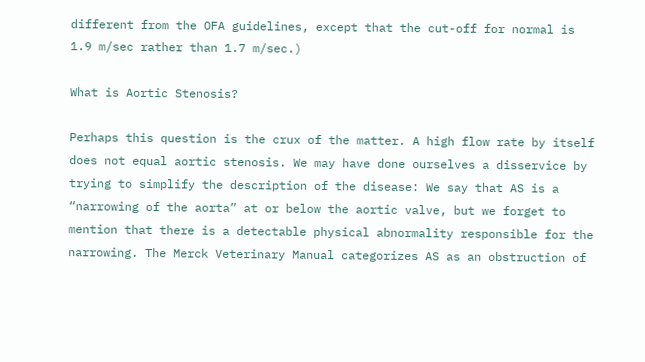different from the OFA guidelines, except that the cut-off for normal is 1.9 m/sec rather than 1.7 m/sec.)

What is Aortic Stenosis?

Perhaps this question is the crux of the matter. A high flow rate by itself does not equal aortic stenosis. We may have done ourselves a disservice by trying to simplify the description of the disease: We say that AS is a “narrowing of the aorta” at or below the aortic valve, but we forget to mention that there is a detectable physical abnormality responsible for the narrowing. The Merck Veterinary Manual categorizes AS as an obstruction of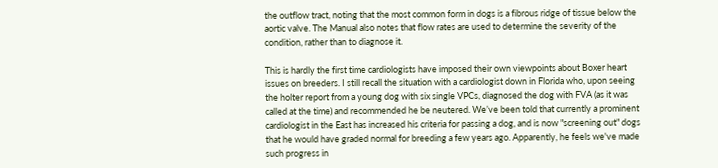the outflow tract, noting that the most common form in dogs is a fibrous ridge of tissue below the aortic valve. The Manual also notes that flow rates are used to determine the severity of the condition, rather than to diagnose it.

This is hardly the first time cardiologists have imposed their own viewpoints about Boxer heart issues on breeders. I still recall the situation with a cardiologist down in Florida who, upon seeing the holter report from a young dog with six single VPCs, diagnosed the dog with FVA (as it was called at the time) and recommended he be neutered. We’ve been told that currently a prominent cardiologist in the East has increased his criteria for passing a dog, and is now "screening out" dogs that he would have graded normal for breeding a few years ago. Apparently, he feels we've made such progress in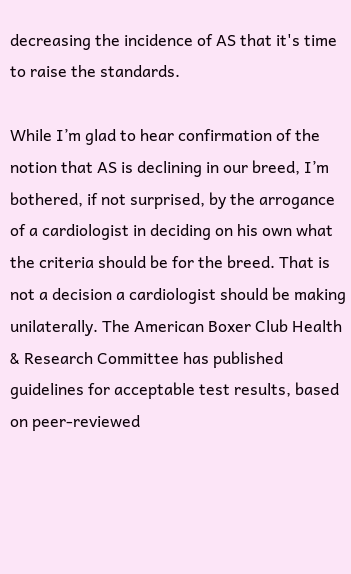decreasing the incidence of AS that it's time to raise the standards.

While I’m glad to hear confirmation of the notion that AS is declining in our breed, I’m bothered, if not surprised, by the arrogance of a cardiologist in deciding on his own what the criteria should be for the breed. That is not a decision a cardiologist should be making unilaterally. The American Boxer Club Health & Research Committee has published guidelines for acceptable test results, based on peer-reviewed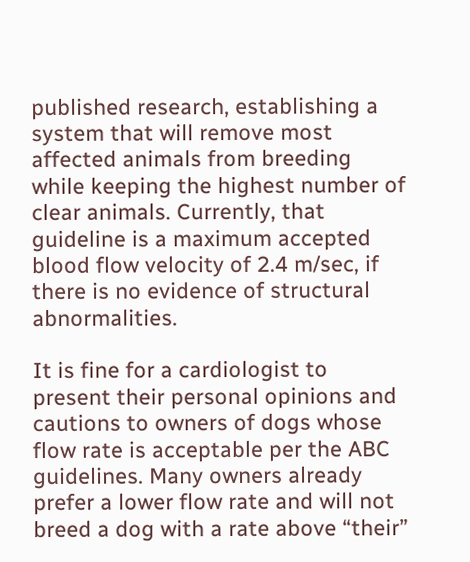published research, establishing a system that will remove most affected animals from breeding while keeping the highest number of clear animals. Currently, that guideline is a maximum accepted blood flow velocity of 2.4 m/sec, if there is no evidence of structural abnormalities.

It is fine for a cardiologist to present their personal opinions and cautions to owners of dogs whose flow rate is acceptable per the ABC guidelines. Many owners already prefer a lower flow rate and will not breed a dog with a rate above “their”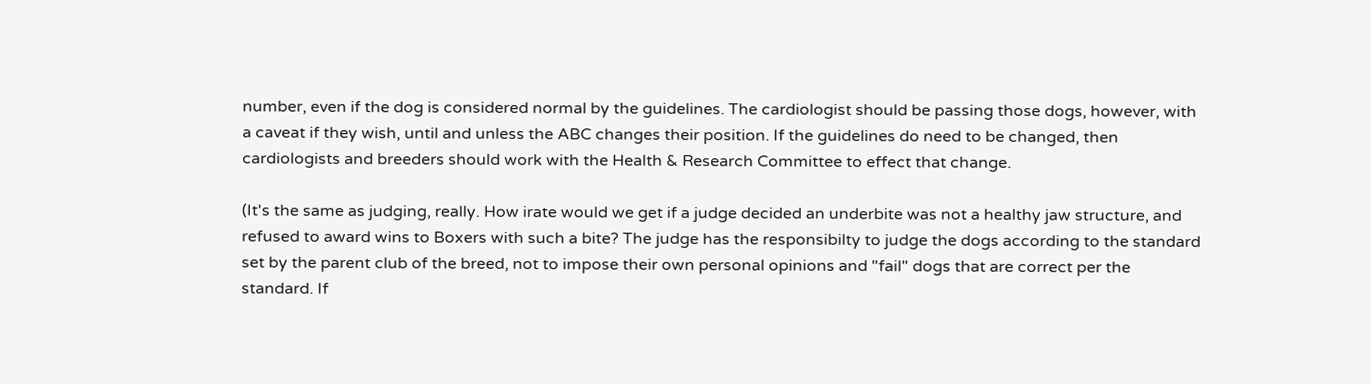number, even if the dog is considered normal by the guidelines. The cardiologist should be passing those dogs, however, with a caveat if they wish, until and unless the ABC changes their position. If the guidelines do need to be changed, then cardiologists and breeders should work with the Health & Research Committee to effect that change.

(It's the same as judging, really. How irate would we get if a judge decided an underbite was not a healthy jaw structure, and refused to award wins to Boxers with such a bite? The judge has the responsibilty to judge the dogs according to the standard set by the parent club of the breed, not to impose their own personal opinions and "fail" dogs that are correct per the standard. If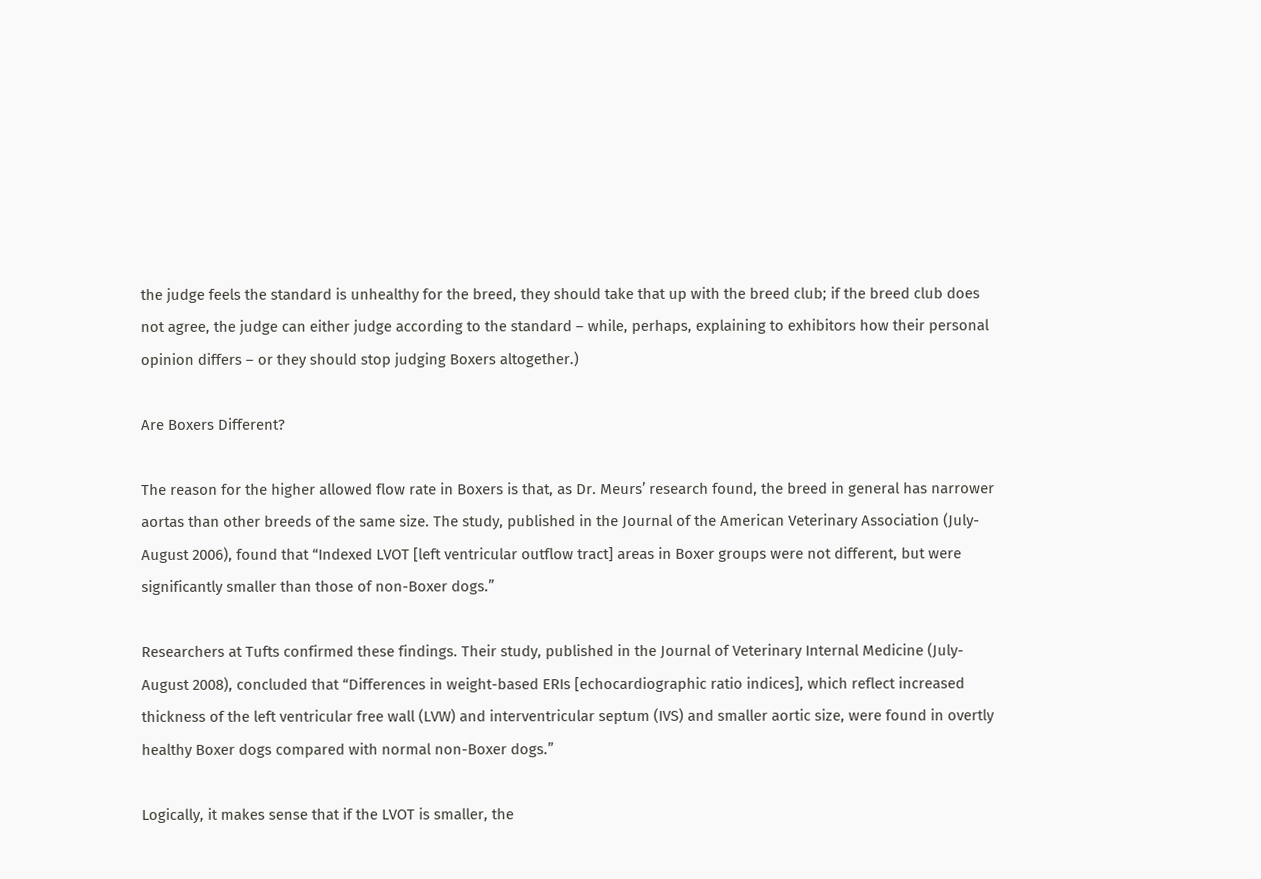the judge feels the standard is unhealthy for the breed, they should take that up with the breed club; if the breed club does not agree, the judge can either judge according to the standard – while, perhaps, explaining to exhibitors how their personal opinion differs – or they should stop judging Boxers altogether.)

Are Boxers Different?

The reason for the higher allowed flow rate in Boxers is that, as Dr. Meurs’ research found, the breed in general has narrower aortas than other breeds of the same size. The study, published in the Journal of the American Veterinary Association (July-August 2006), found that “Indexed LVOT [left ventricular outflow tract] areas in Boxer groups were not different, but were significantly smaller than those of non-Boxer dogs.”

Researchers at Tufts confirmed these findings. Their study, published in the Journal of Veterinary Internal Medicine (July-August 2008), concluded that “Differences in weight-based ERIs [echocardiographic ratio indices], which reflect increased thickness of the left ventricular free wall (LVW) and interventricular septum (IVS) and smaller aortic size, were found in overtly healthy Boxer dogs compared with normal non-Boxer dogs.”

Logically, it makes sense that if the LVOT is smaller, the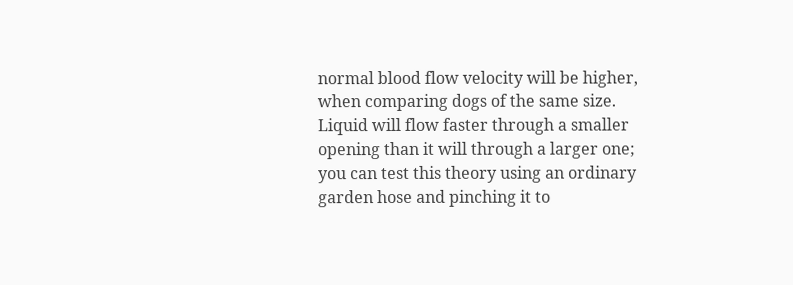normal blood flow velocity will be higher, when comparing dogs of the same size. Liquid will flow faster through a smaller opening than it will through a larger one; you can test this theory using an ordinary garden hose and pinching it to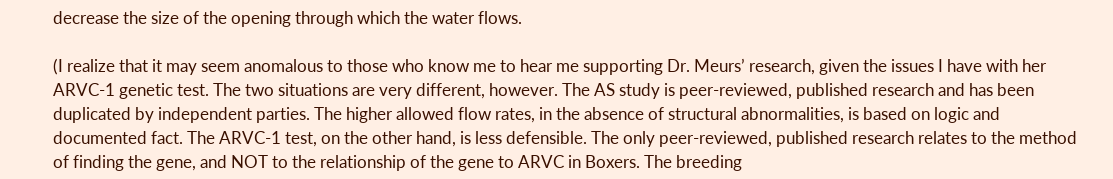decrease the size of the opening through which the water flows.

(I realize that it may seem anomalous to those who know me to hear me supporting Dr. Meurs’ research, given the issues I have with her ARVC-1 genetic test. The two situations are very different, however. The AS study is peer-reviewed, published research and has been duplicated by independent parties. The higher allowed flow rates, in the absence of structural abnormalities, is based on logic and documented fact. The ARVC-1 test, on the other hand, is less defensible. The only peer-reviewed, published research relates to the method of finding the gene, and NOT to the relationship of the gene to ARVC in Boxers. The breeding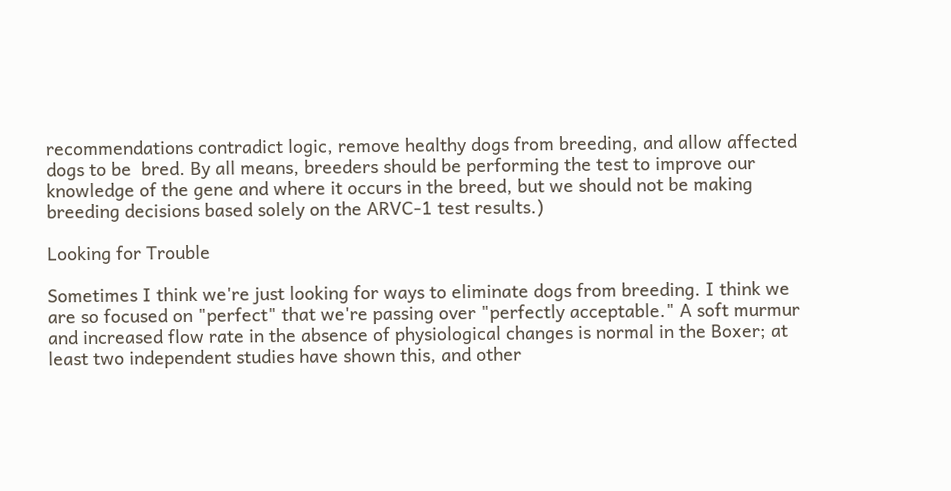recommendations contradict logic, remove healthy dogs from breeding, and allow affected dogs to be  bred. By all means, breeders should be performing the test to improve our knowledge of the gene and where it occurs in the breed, but we should not be making breeding decisions based solely on the ARVC-1 test results.)

Looking for Trouble

Sometimes I think we're just looking for ways to eliminate dogs from breeding. I think we are so focused on "perfect" that we're passing over "perfectly acceptable." A soft murmur and increased flow rate in the absence of physiological changes is normal in the Boxer; at least two independent studies have shown this, and other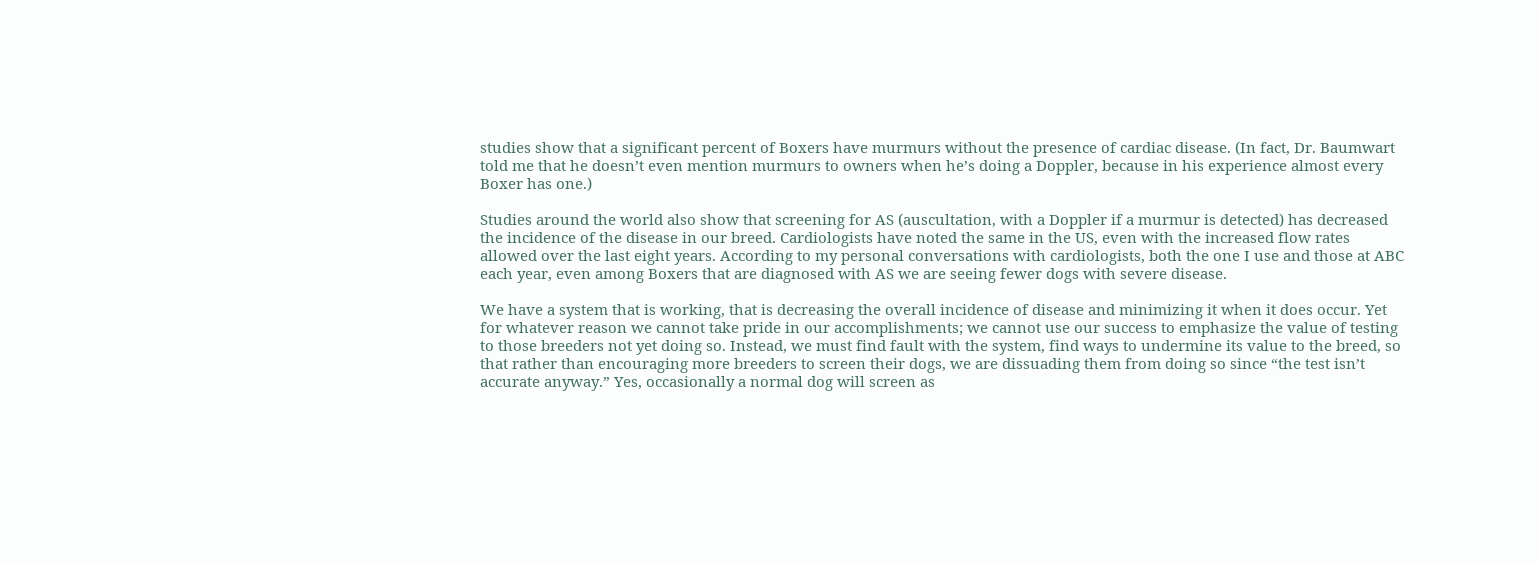studies show that a significant percent of Boxers have murmurs without the presence of cardiac disease. (In fact, Dr. Baumwart told me that he doesn’t even mention murmurs to owners when he’s doing a Doppler, because in his experience almost every Boxer has one.)

Studies around the world also show that screening for AS (auscultation, with a Doppler if a murmur is detected) has decreased the incidence of the disease in our breed. Cardiologists have noted the same in the US, even with the increased flow rates allowed over the last eight years. According to my personal conversations with cardiologists, both the one I use and those at ABC each year, even among Boxers that are diagnosed with AS we are seeing fewer dogs with severe disease.

We have a system that is working, that is decreasing the overall incidence of disease and minimizing it when it does occur. Yet for whatever reason we cannot take pride in our accomplishments; we cannot use our success to emphasize the value of testing to those breeders not yet doing so. Instead, we must find fault with the system, find ways to undermine its value to the breed, so that rather than encouraging more breeders to screen their dogs, we are dissuading them from doing so since “the test isn’t accurate anyway.” Yes, occasionally a normal dog will screen as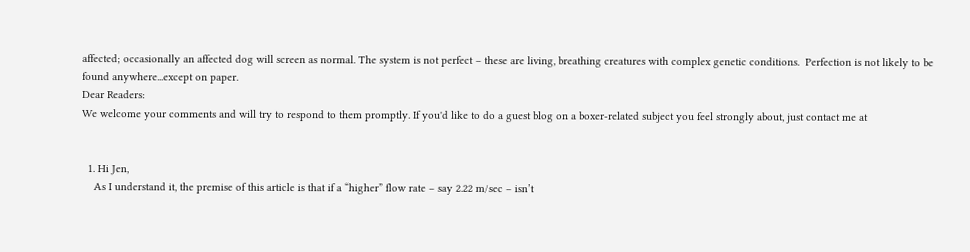affected; occasionally an affected dog will screen as normal. The system is not perfect – these are living, breathing creatures with complex genetic conditions.  Perfection is not likely to be found anywhere...except on paper.
Dear Readers:
We welcome your comments and will try to respond to them promptly. If you'd like to do a guest blog on a boxer-related subject you feel strongly about, just contact me at


  1. Hi Jen,
    As I understand it, the premise of this article is that if a “higher” flow rate – say 2.22 m/sec – isn’t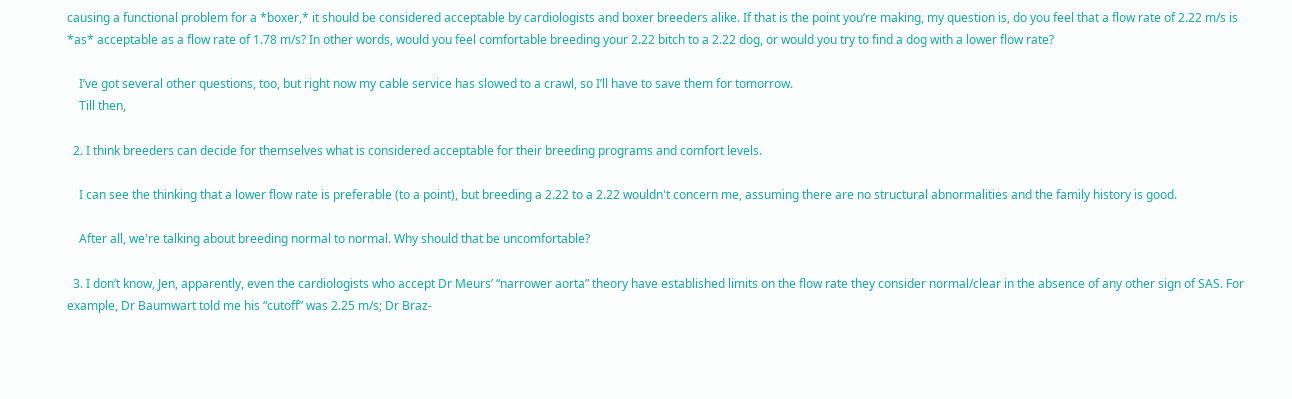causing a functional problem for a *boxer,* it should be considered acceptable by cardiologists and boxer breeders alike. If that is the point you’re making, my question is, do you feel that a flow rate of 2.22 m/s is *as* acceptable as a flow rate of 1.78 m/s? In other words, would you feel comfortable breeding your 2.22 bitch to a 2.22 dog, or would you try to find a dog with a lower flow rate?

    I’ve got several other questions, too, but right now my cable service has slowed to a crawl, so I’ll have to save them for tomorrow.
    Till then,

  2. I think breeders can decide for themselves what is considered acceptable for their breeding programs and comfort levels.

    I can see the thinking that a lower flow rate is preferable (to a point), but breeding a 2.22 to a 2.22 wouldn't concern me, assuming there are no structural abnormalities and the family history is good.

    After all, we're talking about breeding normal to normal. Why should that be uncomfortable?

  3. I don’t know, Jen, apparently, even the cardiologists who accept Dr Meurs’ “narrower aorta” theory have established limits on the flow rate they consider normal/clear in the absence of any other sign of SAS. For example, Dr Baumwart told me his “cutoff” was 2.25 m/s; Dr Braz-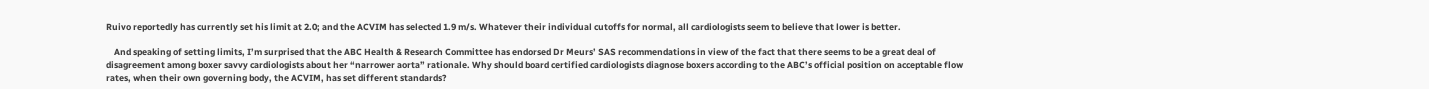Ruivo reportedly has currently set his limit at 2.0; and the ACVIM has selected 1.9 m/s. Whatever their individual cutoffs for normal, all cardiologists seem to believe that lower is better.

    And speaking of setting limits, I’m surprised that the ABC Health & Research Committee has endorsed Dr Meurs’ SAS recommendations in view of the fact that there seems to be a great deal of disagreement among boxer savvy cardiologists about her “narrower aorta” rationale. Why should board certified cardiologists diagnose boxers according to the ABC’s official position on acceptable flow rates, when their own governing body, the ACVIM, has set different standards?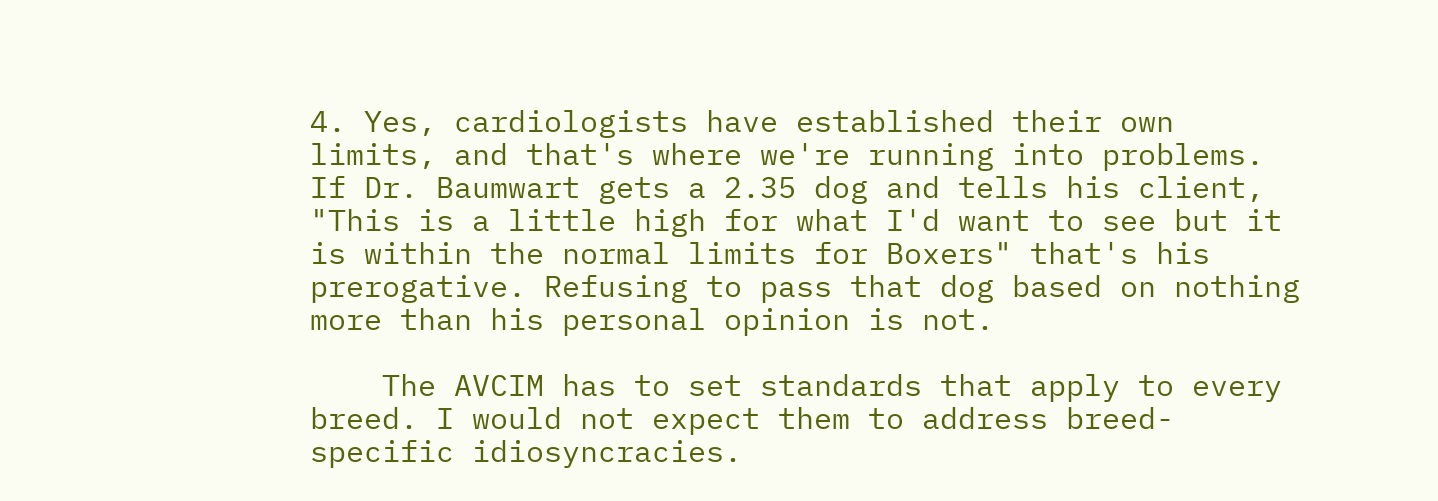4. Yes, cardiologists have established their own limits, and that's where we're running into problems. If Dr. Baumwart gets a 2.35 dog and tells his client, "This is a little high for what I'd want to see but it is within the normal limits for Boxers" that's his prerogative. Refusing to pass that dog based on nothing more than his personal opinion is not.

    The AVCIM has to set standards that apply to every breed. I would not expect them to address breed-specific idiosyncracies.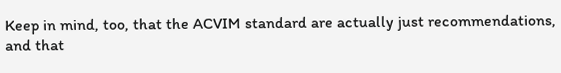Keep in mind, too, that the ACVIM standard are actually just recommendations, and that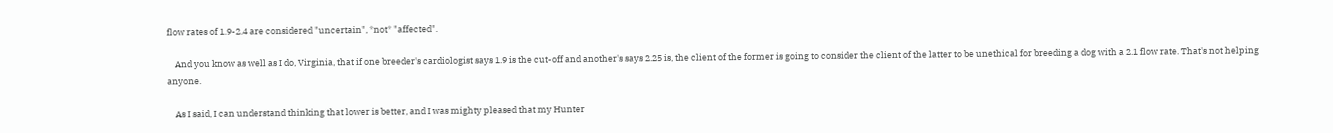flow rates of 1.9-2.4 are considered "uncertain", *not* "affected".

    And you know as well as I do, Virginia, that if one breeder's cardiologist says 1.9 is the cut-off and another's says 2.25 is, the client of the former is going to consider the client of the latter to be unethical for breeding a dog with a 2.1 flow rate. That's not helping anyone.

    As I said, I can understand thinking that lower is better, and I was mighty pleased that my Hunter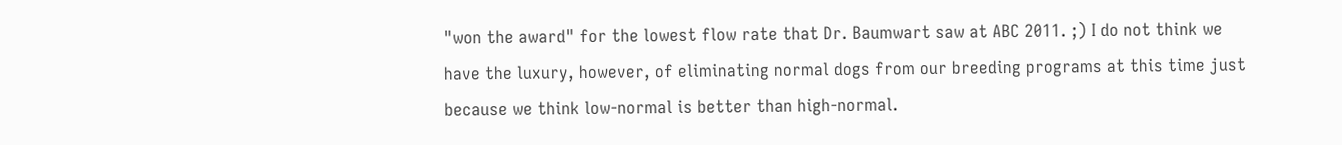"won the award" for the lowest flow rate that Dr. Baumwart saw at ABC 2011. ;) I do not think we have the luxury, however, of eliminating normal dogs from our breeding programs at this time just because we think low-normal is better than high-normal.